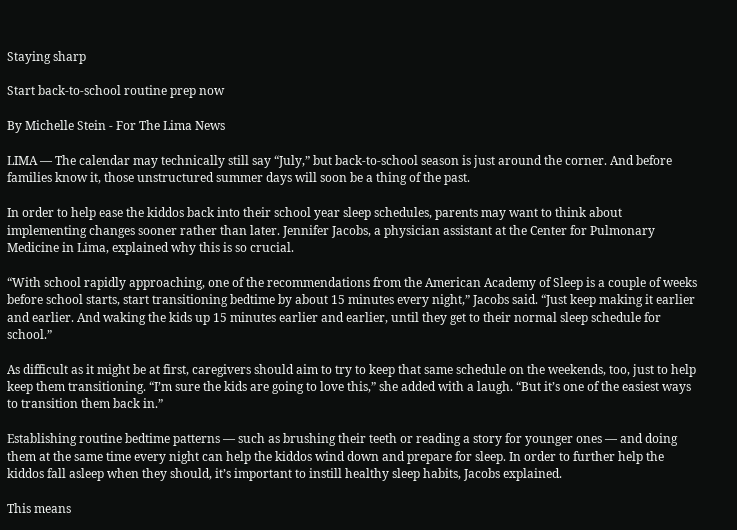Staying sharp

Start back-to-school routine prep now

By Michelle Stein - For The Lima News

LIMA — The calendar may technically still say “July,” but back-to-school season is just around the corner. And before families know it, those unstructured summer days will soon be a thing of the past.

In order to help ease the kiddos back into their school year sleep schedules, parents may want to think about implementing changes sooner rather than later. Jennifer Jacobs, a physician assistant at the Center for Pulmonary Medicine in Lima, explained why this is so crucial.

“With school rapidly approaching, one of the recommendations from the American Academy of Sleep is a couple of weeks before school starts, start transitioning bedtime by about 15 minutes every night,” Jacobs said. “Just keep making it earlier and earlier. And waking the kids up 15 minutes earlier and earlier, until they get to their normal sleep schedule for school.”

As difficult as it might be at first, caregivers should aim to try to keep that same schedule on the weekends, too, just to help keep them transitioning. “I’m sure the kids are going to love this,” she added with a laugh. “But it’s one of the easiest ways to transition them back in.”

Establishing routine bedtime patterns — such as brushing their teeth or reading a story for younger ones — and doing them at the same time every night can help the kiddos wind down and prepare for sleep. In order to further help the kiddos fall asleep when they should, it’s important to instill healthy sleep habits, Jacobs explained.

This means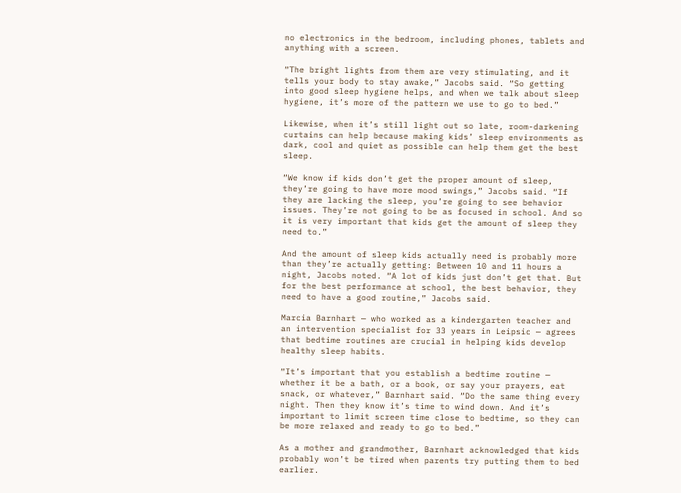no electronics in the bedroom, including phones, tablets and anything with a screen.

“The bright lights from them are very stimulating, and it tells your body to stay awake,” Jacobs said. “So getting into good sleep hygiene helps, and when we talk about sleep hygiene, it’s more of the pattern we use to go to bed.”

Likewise, when it’s still light out so late, room-darkening curtains can help because making kids’ sleep environments as dark, cool and quiet as possible can help them get the best sleep.

“We know if kids don’t get the proper amount of sleep, they’re going to have more mood swings,” Jacobs said. “If they are lacking the sleep, you’re going to see behavior issues. They’re not going to be as focused in school. And so it is very important that kids get the amount of sleep they need to.”

And the amount of sleep kids actually need is probably more than they’re actually getting: Between 10 and 11 hours a night, Jacobs noted. “A lot of kids just don’t get that. But for the best performance at school, the best behavior, they need to have a good routine,” Jacobs said.

Marcia Barnhart — who worked as a kindergarten teacher and an intervention specialist for 33 years in Leipsic — agrees that bedtime routines are crucial in helping kids develop healthy sleep habits.

“It’s important that you establish a bedtime routine — whether it be a bath, or a book, or say your prayers, eat snack, or whatever,” Barnhart said. “Do the same thing every night. Then they know it’s time to wind down. And it’s important to limit screen time close to bedtime, so they can be more relaxed and ready to go to bed.”

As a mother and grandmother, Barnhart acknowledged that kids probably won’t be tired when parents try putting them to bed earlier.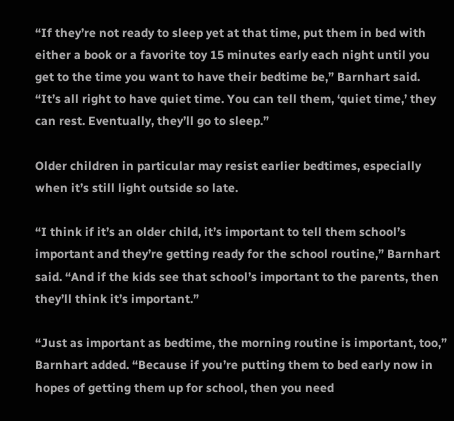“If they’re not ready to sleep yet at that time, put them in bed with either a book or a favorite toy 15 minutes early each night until you get to the time you want to have their bedtime be,” Barnhart said. “It’s all right to have quiet time. You can tell them, ‘quiet time,’ they can rest. Eventually, they’ll go to sleep.”

Older children in particular may resist earlier bedtimes, especially when it’s still light outside so late.

“I think if it’s an older child, it’s important to tell them school’s important and they’re getting ready for the school routine,” Barnhart said. “And if the kids see that school’s important to the parents, then they’ll think it’s important.”

“Just as important as bedtime, the morning routine is important, too,” Barnhart added. “Because if you’re putting them to bed early now in hopes of getting them up for school, then you need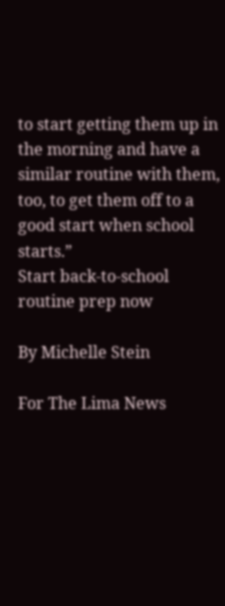to start getting them up in the morning and have a similar routine with them, too, to get them off to a good start when school starts.”
Start back-to-school routine prep now

By Michelle Stein

For The Lima News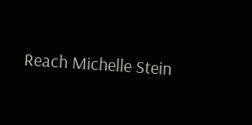Reach Michelle Stein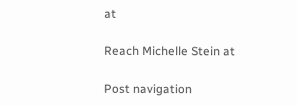at

Reach Michelle Stein at

Post navigation